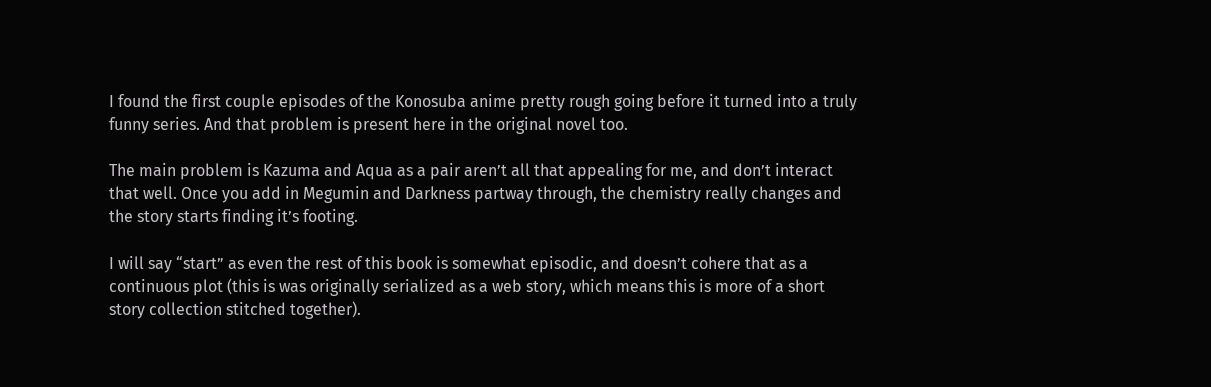I found the first couple episodes of the Konosuba anime pretty rough going before it turned into a truly funny series. And that problem is present here in the original novel too.

The main problem is Kazuma and Aqua as a pair aren’t all that appealing for me, and don’t interact that well. Once you add in Megumin and Darkness partway through, the chemistry really changes and the story starts finding it’s footing.

I will say “start” as even the rest of this book is somewhat episodic, and doesn’t cohere that as a continuous plot (this is was originally serialized as a web story, which means this is more of a short story collection stitched together).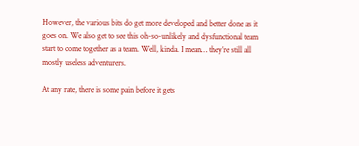However, the various bits do get more developed and better done as it goes on. We also get to see this oh-so-unlikely and dysfunctional team start to come together as a team. Well, kinda. I mean… they’re still all mostly useless adventurers.

At any rate, there is some pain before it gets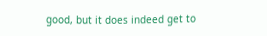good, but it does indeed get to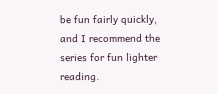be fun fairly quickly, and I recommend the series for fun lighter reading.